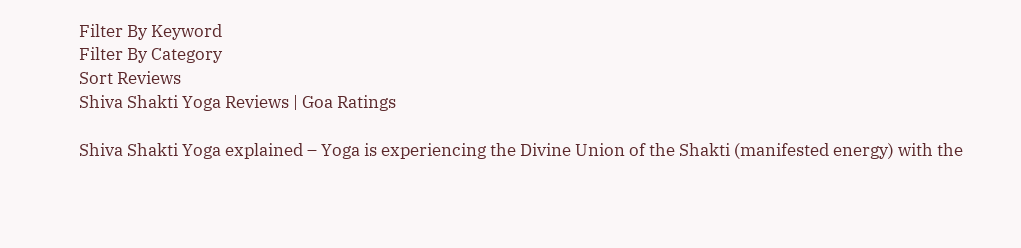Filter By Keyword
Filter By Category
Sort Reviews
Shiva Shakti Yoga Reviews | Goa Ratings

Shiva Shakti Yoga explained – Yoga is experiencing the Divine Union of the Shakti (manifested energy) with the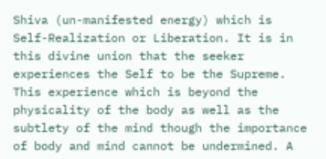Shiva (un-manifested energy) which is Self-Realization or Liberation. It is in this divine union that the seeker experiences the Self to be the Supreme. This experience which is beyond the physicality of the body as well as the subtlety of the mind though the importance of body and mind cannot be undermined. A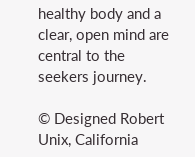healthy body and a clear, open mind are central to the seekers journey.

© Designed Robert Unix, California